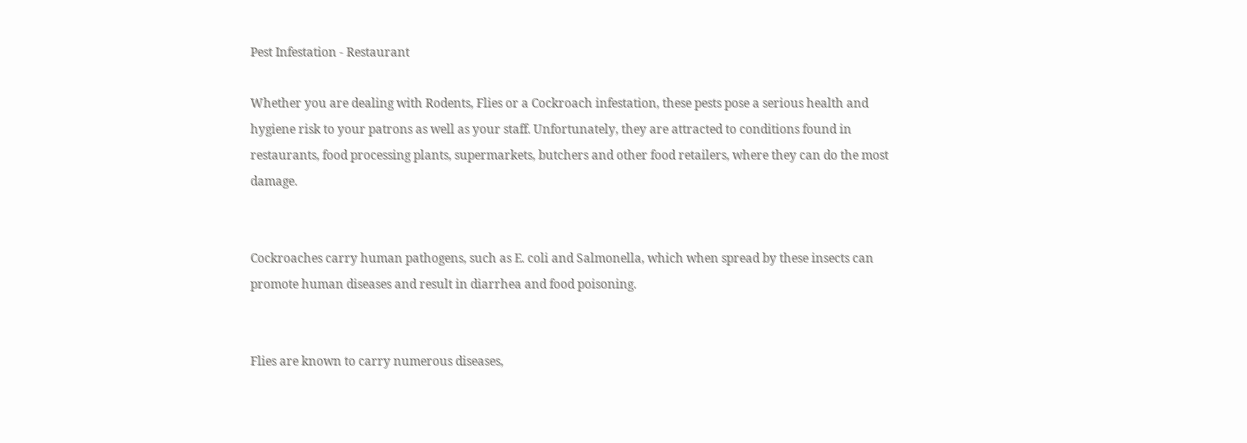Pest Infestation - Restaurant

Whether you are dealing with Rodents, Flies or a Cockroach infestation, these pests pose a serious health and hygiene risk to your patrons as well as your staff. Unfortunately, they are attracted to conditions found in restaurants, food processing plants, supermarkets, butchers and other food retailers, where they can do the most damage.


Cockroaches carry human pathogens, such as E. coli and Salmonella, which when spread by these insects can promote human diseases and result in diarrhea and food poisoning.


Flies are known to carry numerous diseases,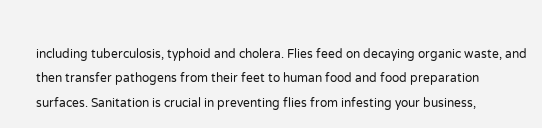including tuberculosis, typhoid and cholera. Flies feed on decaying organic waste, and then transfer pathogens from their feet to human food and food preparation surfaces. Sanitation is crucial in preventing flies from infesting your business,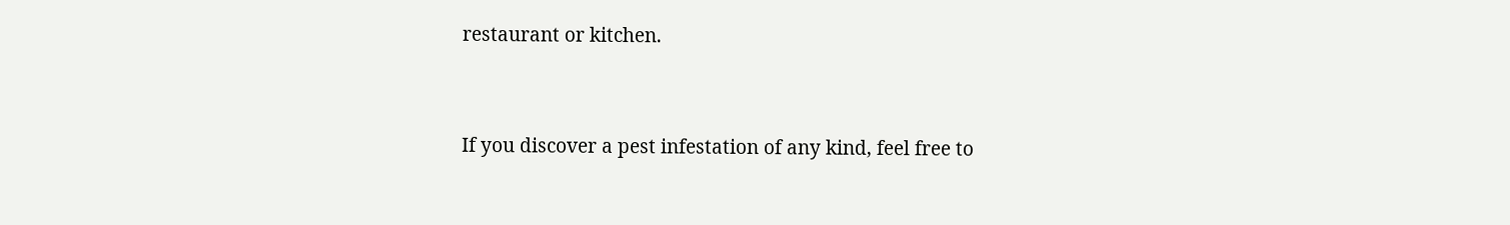restaurant or kitchen.


If you discover a pest infestation of any kind, feel free to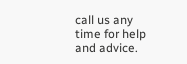call us any time for help and advice.